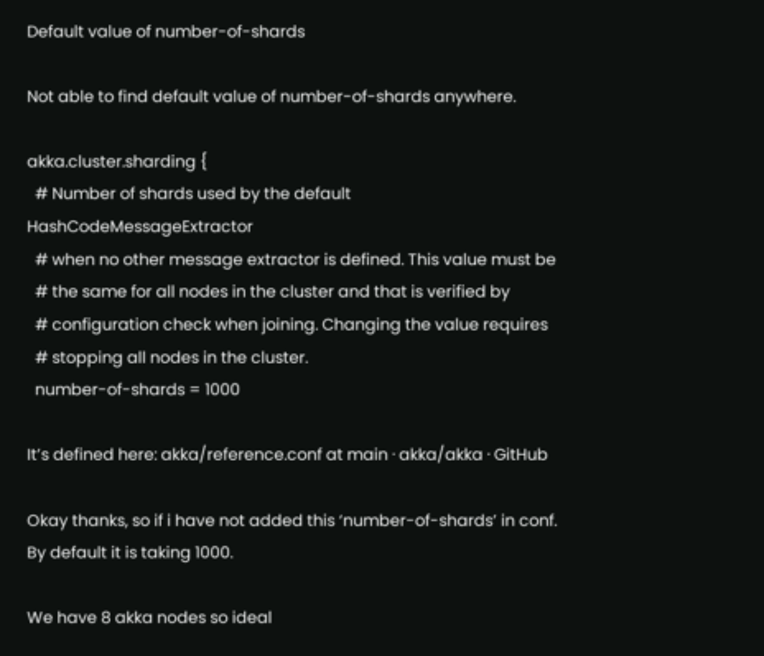Default value of number-of-shards

Not able to find default value of number-of-shards anywhere.

akka.cluster.sharding {
  # Number of shards used by the default HashCodeMessageExtractor
  # when no other message extractor is defined. This value must be
  # the same for all nodes in the cluster and that is verified by
  # configuration check when joining. Changing the value requires
  # stopping all nodes in the cluster.
  number-of-shards = 1000

It’s defined here: akka/reference.conf at main · akka/akka · GitHub

Okay thanks, so if i have not added this ‘number-of-shards’ in conf. By default it is taking 1000.

We have 8 akka nodes so ideal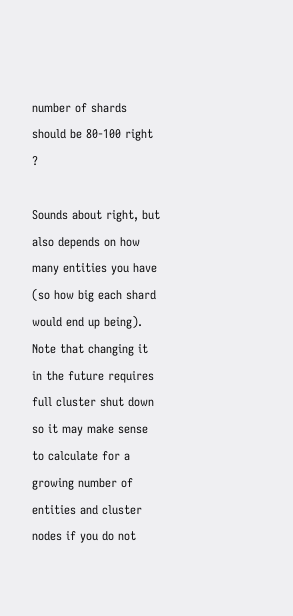number of shards should be 80-100 right ?

Sounds about right, but also depends on how many entities you have (so how big each shard would end up being). Note that changing it in the future requires full cluster shut down so it may make sense to calculate for a growing number of entities and cluster nodes if you do not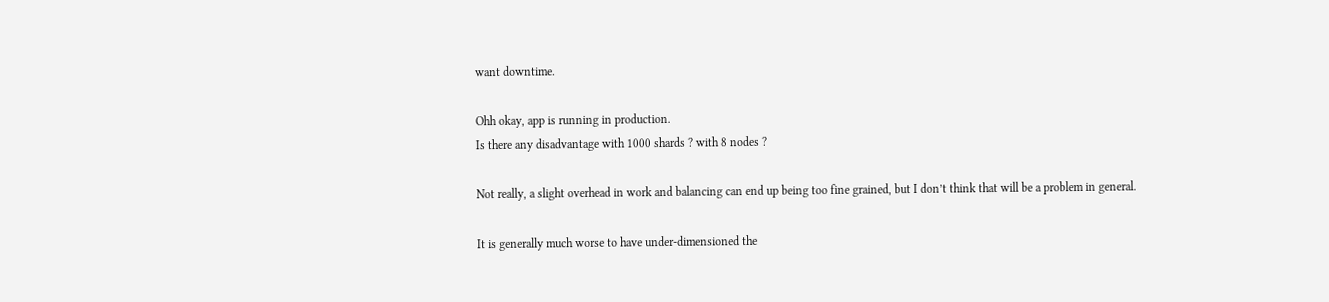want downtime.

Ohh okay, app is running in production.
Is there any disadvantage with 1000 shards ? with 8 nodes ?

Not really, a slight overhead in work and balancing can end up being too fine grained, but I don’t think that will be a problem in general.

It is generally much worse to have under-dimensioned the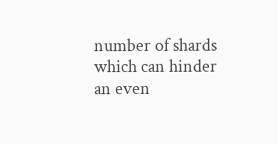number of shards which can hinder an even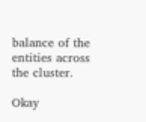balance of the entities across the cluster.

Okay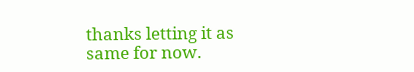thanks letting it as same for now.